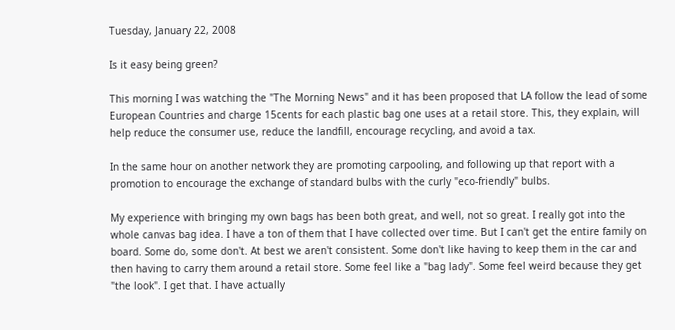Tuesday, January 22, 2008

Is it easy being green?

This morning I was watching the "The Morning News" and it has been proposed that LA follow the lead of some European Countries and charge 15cents for each plastic bag one uses at a retail store. This, they explain, will help reduce the consumer use, reduce the landfill, encourage recycling, and avoid a tax.

In the same hour on another network they are promoting carpooling, and following up that report with a promotion to encourage the exchange of standard bulbs with the curly "eco-friendly" bulbs.

My experience with bringing my own bags has been both great, and well, not so great. I really got into the whole canvas bag idea. I have a ton of them that I have collected over time. But I can't get the entire family on board. Some do, some don't. At best we aren't consistent. Some don't like having to keep them in the car and then having to carry them around a retail store. Some feel like a "bag lady". Some feel weird because they get "the look". I get that. I have actually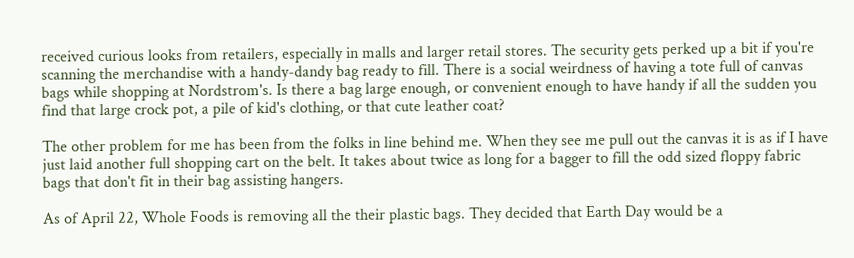received curious looks from retailers, especially in malls and larger retail stores. The security gets perked up a bit if you're scanning the merchandise with a handy-dandy bag ready to fill. There is a social weirdness of having a tote full of canvas bags while shopping at Nordstrom's. Is there a bag large enough, or convenient enough to have handy if all the sudden you find that large crock pot, a pile of kid's clothing, or that cute leather coat?

The other problem for me has been from the folks in line behind me. When they see me pull out the canvas it is as if I have just laid another full shopping cart on the belt. It takes about twice as long for a bagger to fill the odd sized floppy fabric bags that don't fit in their bag assisting hangers.

As of April 22, Whole Foods is removing all the their plastic bags. They decided that Earth Day would be a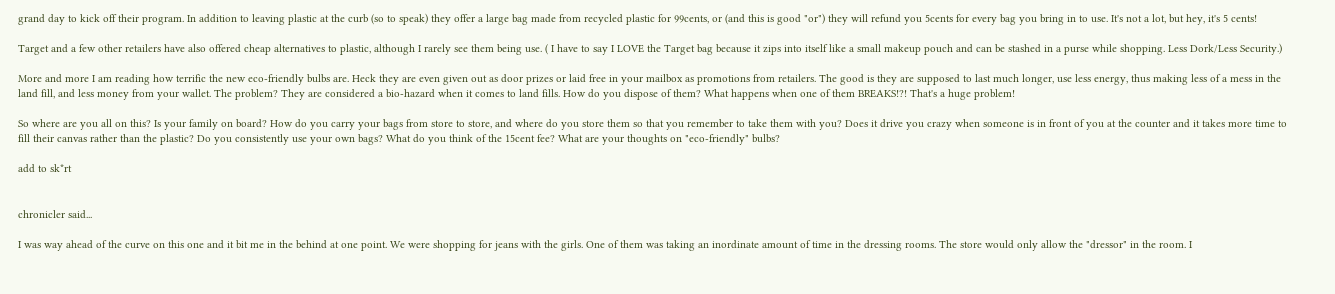grand day to kick off their program. In addition to leaving plastic at the curb (so to speak) they offer a large bag made from recycled plastic for 99cents, or (and this is good "or") they will refund you 5cents for every bag you bring in to use. It's not a lot, but hey, it's 5 cents!

Target and a few other retailers have also offered cheap alternatives to plastic, although I rarely see them being use. ( I have to say I LOVE the Target bag because it zips into itself like a small makeup pouch and can be stashed in a purse while shopping. Less Dork/Less Security.)

More and more I am reading how terrific the new eco-friendly bulbs are. Heck they are even given out as door prizes or laid free in your mailbox as promotions from retailers. The good is they are supposed to last much longer, use less energy, thus making less of a mess in the land fill, and less money from your wallet. The problem? They are considered a bio-hazard when it comes to land fills. How do you dispose of them? What happens when one of them BREAKS!?! That's a huge problem!

So where are you all on this? Is your family on board? How do you carry your bags from store to store, and where do you store them so that you remember to take them with you? Does it drive you crazy when someone is in front of you at the counter and it takes more time to fill their canvas rather than the plastic? Do you consistently use your own bags? What do you think of the 15cent fee? What are your thoughts on "eco-friendly" bulbs?

add to sk*rt


chronicler said...

I was way ahead of the curve on this one and it bit me in the behind at one point. We were shopping for jeans with the girls. One of them was taking an inordinate amount of time in the dressing rooms. The store would only allow the "dressor" in the room. I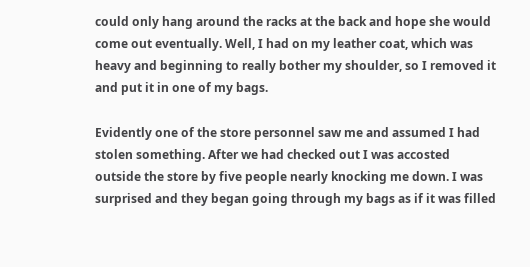could only hang around the racks at the back and hope she would come out eventually. Well, I had on my leather coat, which was heavy and beginning to really bother my shoulder, so I removed it and put it in one of my bags.

Evidently one of the store personnel saw me and assumed I had stolen something. After we had checked out I was accosted outside the store by five people nearly knocking me down. I was surprised and they began going through my bags as if it was filled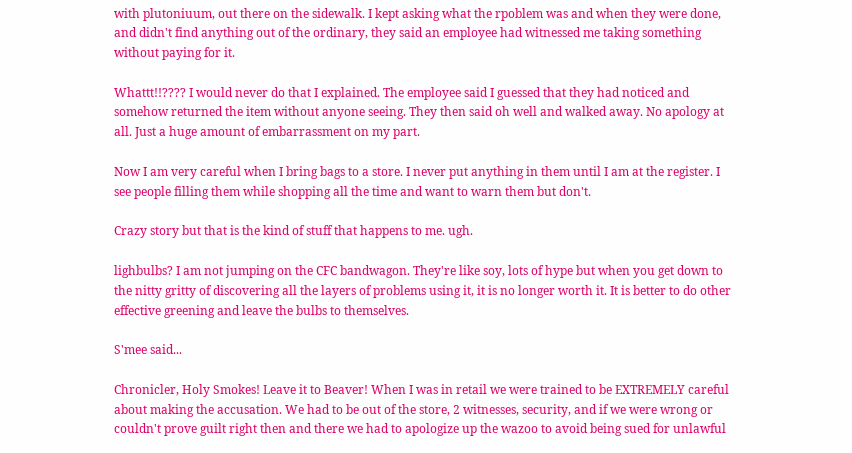with plutoniuum, out there on the sidewalk. I kept asking what the rpoblem was and when they were done, and didn't find anything out of the ordinary, they said an employee had witnessed me taking something without paying for it.

Whattt!!???? I would never do that I explained. The employee said I guessed that they had noticed and somehow returned the item without anyone seeing. They then said oh well and walked away. No apology at all. Just a huge amount of embarrassment on my part.

Now I am very careful when I bring bags to a store. I never put anything in them until I am at the register. I see people filling them while shopping all the time and want to warn them but don't.

Crazy story but that is the kind of stuff that happens to me. ugh.

lighbulbs? I am not jumping on the CFC bandwagon. They're like soy, lots of hype but when you get down to the nitty gritty of discovering all the layers of problems using it, it is no longer worth it. It is better to do other effective greening and leave the bulbs to themselves.

S'mee said...

Chronicler, Holy Smokes! Leave it to Beaver! When I was in retail we were trained to be EXTREMELY careful about making the accusation. We had to be out of the store, 2 witnesses, security, and if we were wrong or couldn't prove guilt right then and there we had to apologize up the wazoo to avoid being sued for unlawful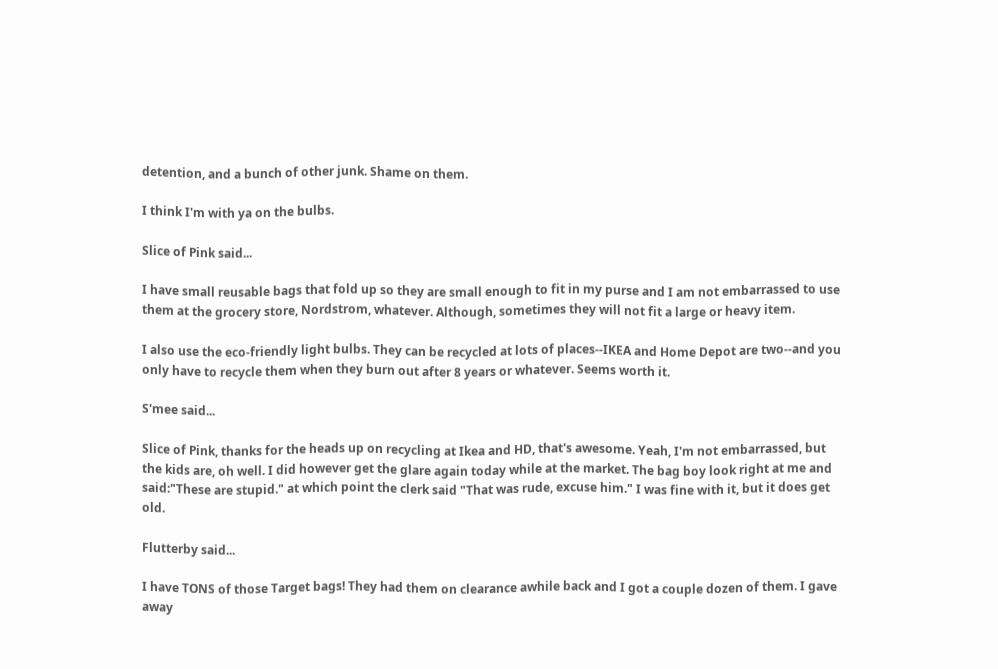detention, and a bunch of other junk. Shame on them.

I think I'm with ya on the bulbs.

Slice of Pink said...

I have small reusable bags that fold up so they are small enough to fit in my purse and I am not embarrassed to use them at the grocery store, Nordstrom, whatever. Although, sometimes they will not fit a large or heavy item.

I also use the eco-friendly light bulbs. They can be recycled at lots of places--IKEA and Home Depot are two--and you only have to recycle them when they burn out after 8 years or whatever. Seems worth it.

S'mee said...

Slice of Pink, thanks for the heads up on recycling at Ikea and HD, that's awesome. Yeah, I'm not embarrassed, but the kids are, oh well. I did however get the glare again today while at the market. The bag boy look right at me and said:"These are stupid." at which point the clerk said "That was rude, excuse him." I was fine with it, but it does get old.

Flutterby said...

I have TONS of those Target bags! They had them on clearance awhile back and I got a couple dozen of them. I gave away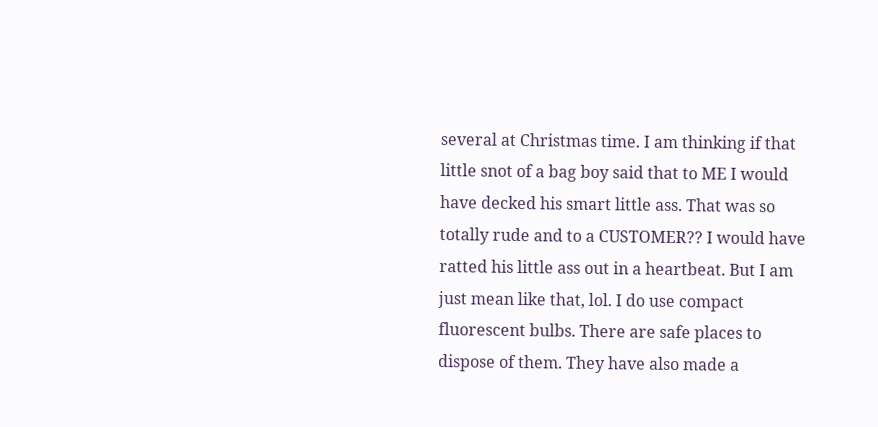several at Christmas time. I am thinking if that little snot of a bag boy said that to ME I would have decked his smart little ass. That was so totally rude and to a CUSTOMER?? I would have ratted his little ass out in a heartbeat. But I am just mean like that, lol. I do use compact fluorescent bulbs. There are safe places to dispose of them. They have also made a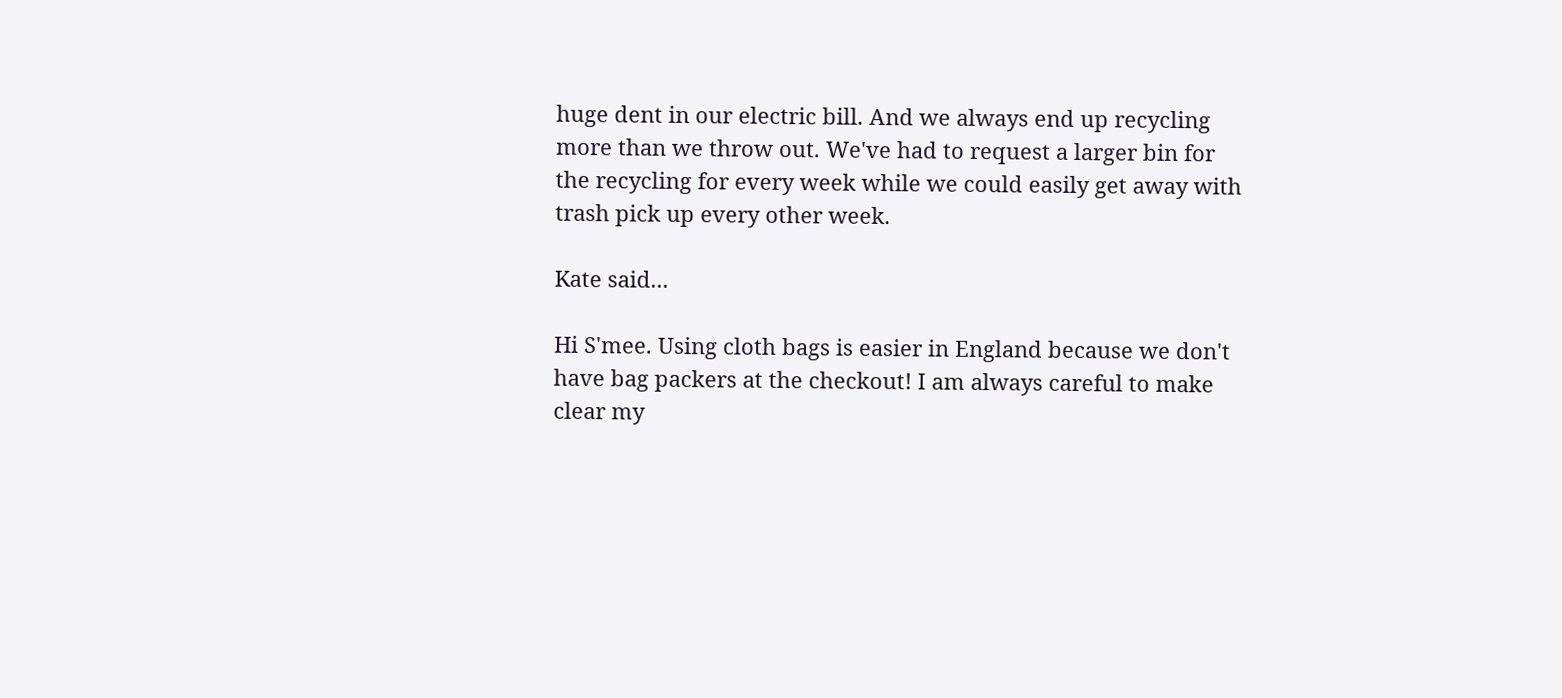huge dent in our electric bill. And we always end up recycling more than we throw out. We've had to request a larger bin for the recycling for every week while we could easily get away with trash pick up every other week.

Kate said...

Hi S'mee. Using cloth bags is easier in England because we don't have bag packers at the checkout! I am always careful to make clear my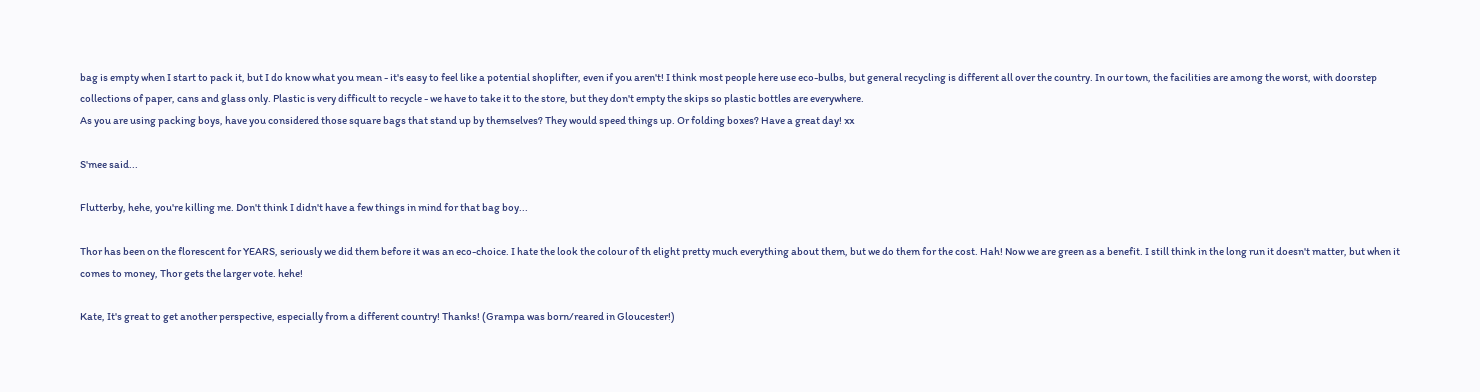bag is empty when I start to pack it, but I do know what you mean - it's easy to feel like a potential shoplifter, even if you aren't! I think most people here use eco-bulbs, but general recycling is different all over the country. In our town, the facilities are among the worst, with doorstep collections of paper, cans and glass only. Plastic is very difficult to recycle - we have to take it to the store, but they don't empty the skips so plastic bottles are everywhere.
As you are using packing boys, have you considered those square bags that stand up by themselves? They would speed things up. Or folding boxes? Have a great day! xx

S'mee said...

Flutterby, hehe, you're killing me. Don't think I didn't have a few things in mind for that bag boy...

Thor has been on the florescent for YEARS, seriously we did them before it was an eco-choice. I hate the look the colour of th elight pretty much everything about them, but we do them for the cost. Hah! Now we are green as a benefit. I still think in the long run it doesn't matter, but when it comes to money, Thor gets the larger vote. hehe!

Kate, It's great to get another perspective, especially from a different country! Thanks! (Grampa was born/reared in Gloucester!)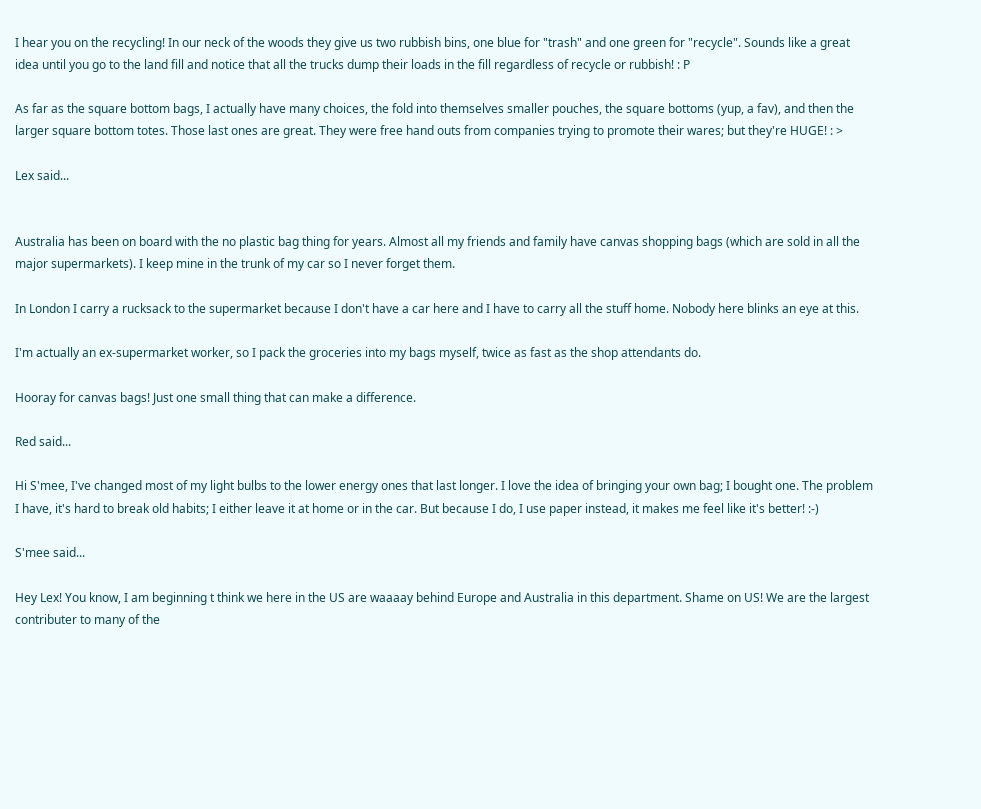I hear you on the recycling! In our neck of the woods they give us two rubbish bins, one blue for "trash" and one green for "recycle". Sounds like a great idea until you go to the land fill and notice that all the trucks dump their loads in the fill regardless of recycle or rubbish! : P

As far as the square bottom bags, I actually have many choices, the fold into themselves smaller pouches, the square bottoms (yup, a fav), and then the larger square bottom totes. Those last ones are great. They were free hand outs from companies trying to promote their wares; but they're HUGE! : >

Lex said...


Australia has been on board with the no plastic bag thing for years. Almost all my friends and family have canvas shopping bags (which are sold in all the major supermarkets). I keep mine in the trunk of my car so I never forget them.

In London I carry a rucksack to the supermarket because I don't have a car here and I have to carry all the stuff home. Nobody here blinks an eye at this.

I'm actually an ex-supermarket worker, so I pack the groceries into my bags myself, twice as fast as the shop attendants do.

Hooray for canvas bags! Just one small thing that can make a difference.

Red said...

Hi S'mee, I've changed most of my light bulbs to the lower energy ones that last longer. I love the idea of bringing your own bag; I bought one. The problem I have, it's hard to break old habits; I either leave it at home or in the car. But because I do, I use paper instead, it makes me feel like it's better! :-)

S'mee said...

Hey Lex! You know, I am beginning t think we here in the US are waaaay behind Europe and Australia in this department. Shame on US! We are the largest contributer to many of the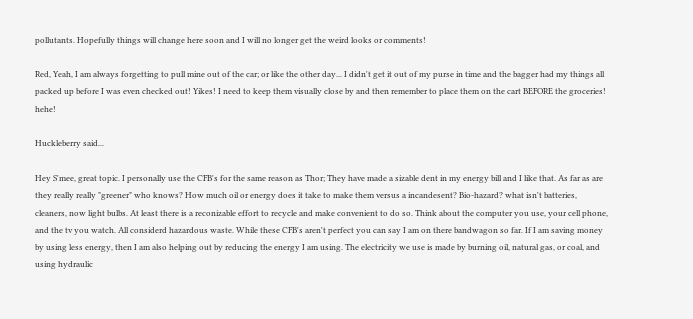pollutants. Hopefully things will change here soon and I will no longer get the weird looks or comments!

Red, Yeah, I am always forgetting to pull mine out of the car; or like the other day... I didn't get it out of my purse in time and the bagger had my things all packed up before I was even checked out! Yikes! I need to keep them visually close by and then remember to place them on the cart BEFORE the groceries! hehe!

Huckleberry said...

Hey S'mee, great topic. I personally use the CFB's for the same reason as Thor; They have made a sizable dent in my energy bill and I like that. As far as are they really really "greener" who knows? How much oil or energy does it take to make them versus a incandesent? Bio-hazard? what isn't batteries, cleaners, now light bulbs. At least there is a reconizable effort to recycle and make convenient to do so. Think about the computer you use, your cell phone, and the tv you watch. All considerd hazardous waste. While these CFB's aren't perfect you can say I am on there bandwagon so far. If I am saving money by using less energy, then I am also helping out by reducing the energy I am using. The electricity we use is made by burning oil, natural gas, or coal, and using hydraulic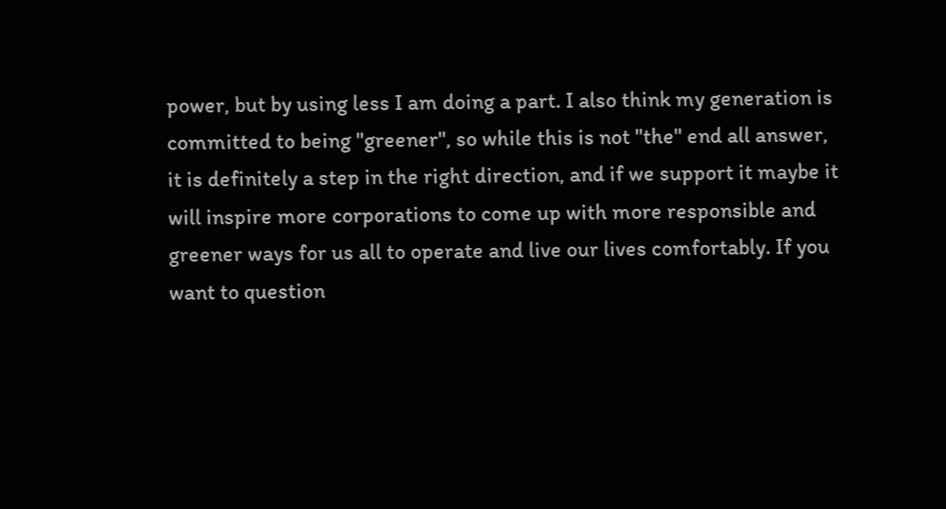power, but by using less I am doing a part. I also think my generation is committed to being "greener", so while this is not "the" end all answer, it is definitely a step in the right direction, and if we support it maybe it will inspire more corporations to come up with more responsible and greener ways for us all to operate and live our lives comfortably. If you want to question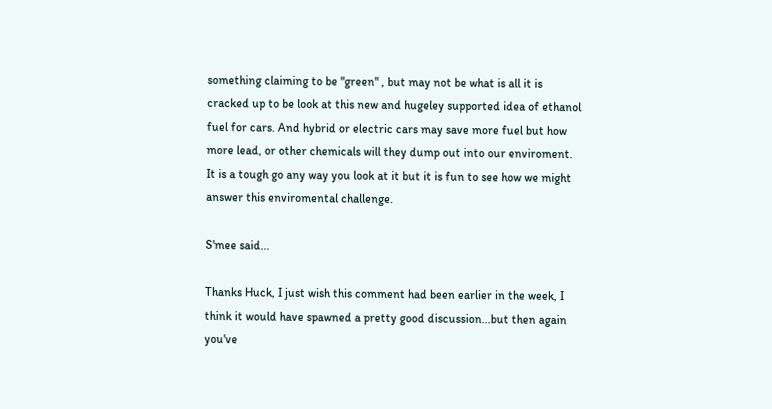something claiming to be "green" , but may not be what is all it is cracked up to be look at this new and hugeley supported idea of ethanol fuel for cars. And hybrid or electric cars may save more fuel but how more lead, or other chemicals will they dump out into our enviroment. It is a tough go any way you look at it but it is fun to see how we might answer this enviromental challenge.

S'mee said...

Thanks Huck, I just wish this comment had been earlier in the week, I think it would have spawned a pretty good discussion...but then again you've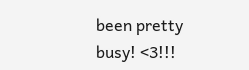been pretty busy! <3!!!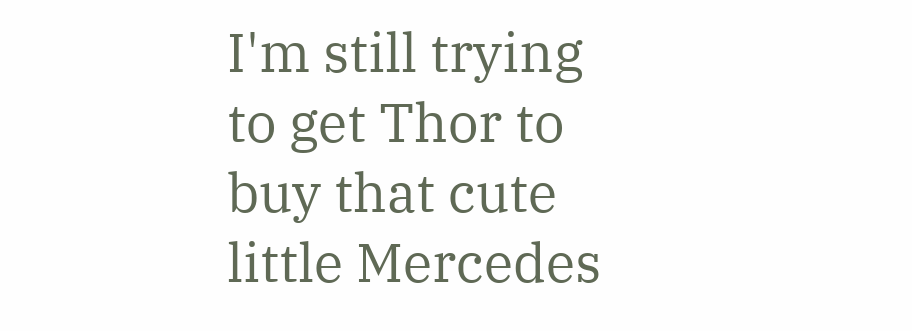I'm still trying to get Thor to buy that cute little Mercedes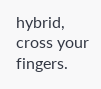hybrid, cross your fingers.